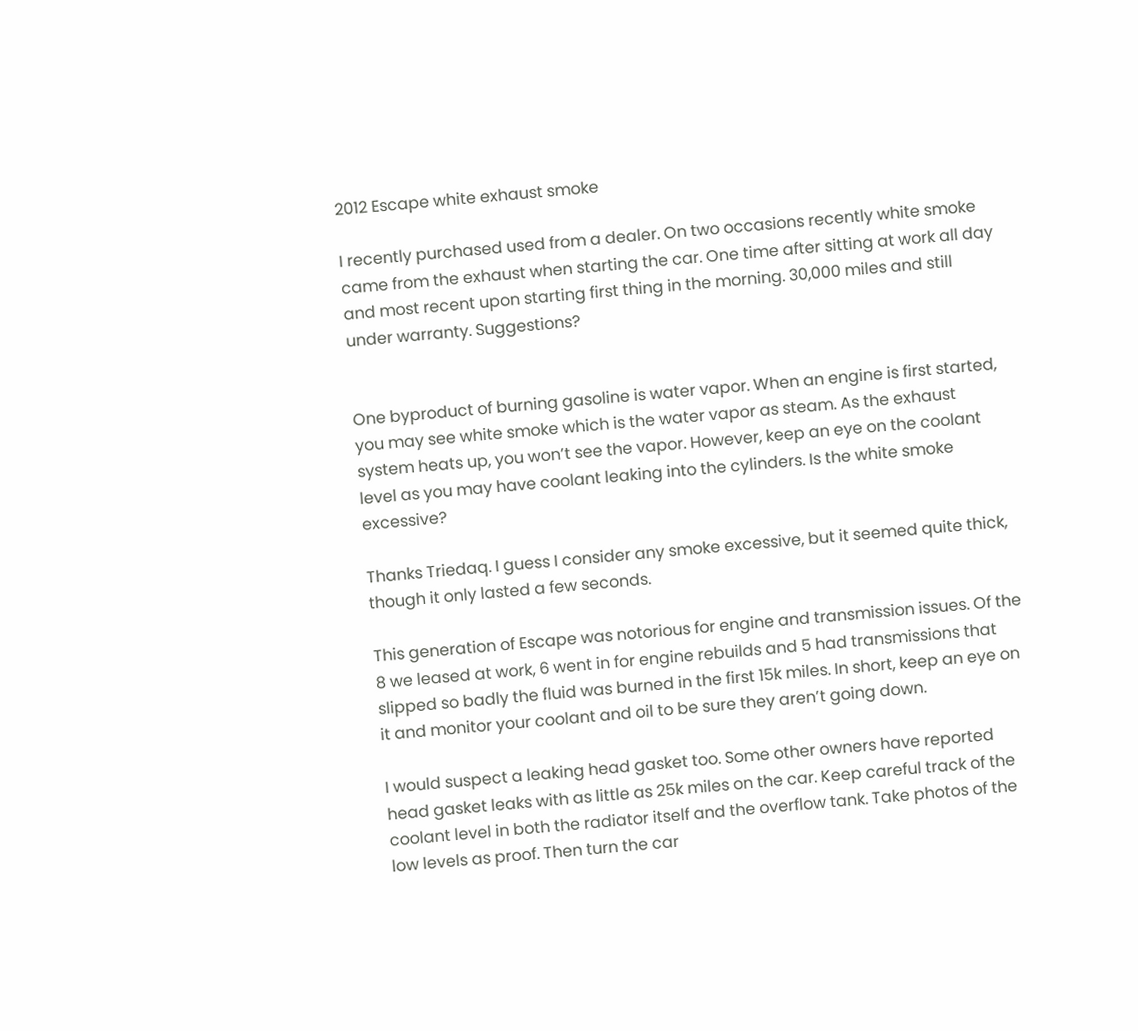2012 Escape white exhaust smoke

I recently purchased used from a dealer. On two occasions recently white smoke came from the exhaust when starting the car. One time after sitting at work all day and most recent upon starting first thing in the morning. 30,000 miles and still under warranty. Suggestions?


One byproduct of burning gasoline is water vapor. When an engine is first started, you may see white smoke which is the water vapor as steam. As the exhaust system heats up, you won’t see the vapor. However, keep an eye on the coolant level as you may have coolant leaking into the cylinders. Is the white smoke excessive?

Thanks Triedaq. I guess I consider any smoke excessive, but it seemed quite thick, though it only lasted a few seconds.

This generation of Escape was notorious for engine and transmission issues. Of the 8 we leased at work, 6 went in for engine rebuilds and 5 had transmissions that slipped so badly the fluid was burned in the first 15k miles. In short, keep an eye on it and monitor your coolant and oil to be sure they aren’t going down.

I would suspect a leaking head gasket too. Some other owners have reported head gasket leaks with as little as 25k miles on the car. Keep careful track of the coolant level in both the radiator itself and the overflow tank. Take photos of the low levels as proof. Then turn the car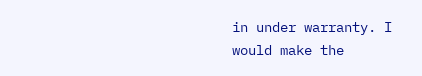in under warranty. I would make the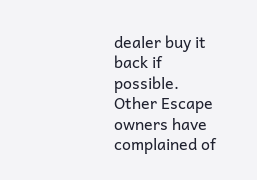dealer buy it back if possible. Other Escape owners have complained of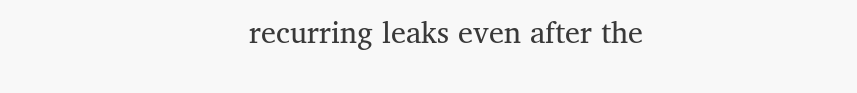recurring leaks even after the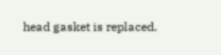head gasket is replaced.